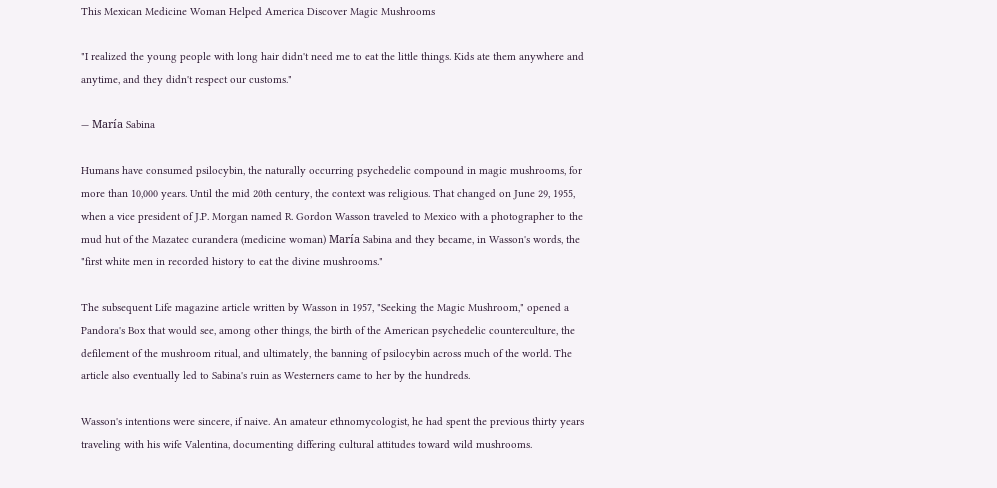This Mexican Medicine Woman Helped America Discover Magic Mushrooms

"I realized the young people with long hair didn't need me to eat the little things. Kids ate them anywhere and anytime, and they didn't respect our customs."

— María Sabina

Humans have consumed psilocybin, the naturally occurring psychedelic compound in magic mushrooms, for more than 10,000 years. Until the mid 20th century, the context was religious. That changed on June 29, 1955, when a vice president of J.P. Morgan named R. Gordon Wasson traveled to Mexico with a photographer to the mud hut of the Mazatec curandera (medicine woman) María Sabina and they became, in Wasson's words, the "first white men in recorded history to eat the divine mushrooms."

The subsequent Life magazine article written by Wasson in 1957, "Seeking the Magic Mushroom," opened a Pandora's Box that would see, among other things, the birth of the American psychedelic counterculture, the defilement of the mushroom ritual, and ultimately, the banning of psilocybin across much of the world. The article also eventually led to Sabina's ruin as Westerners came to her by the hundreds.

Wasson's intentions were sincere, if naive. An amateur ethnomycologist, he had spent the previous thirty years traveling with his wife Valentina, documenting differing cultural attitudes toward wild mushrooms.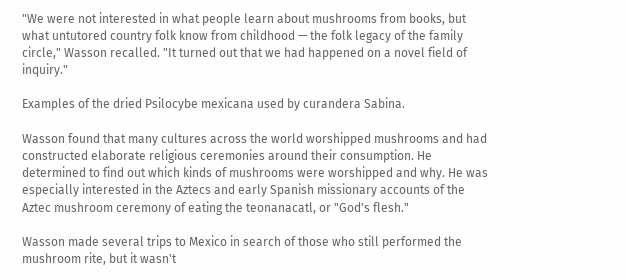"We were not interested in what people learn about mushrooms from books, but what untutored country folk know from childhood — the folk legacy of the family circle," Wasson recalled. "It turned out that we had happened on a novel field of inquiry."

Examples of the dried Psilocybe mexicana used by curandera Sabina.

Wasson found that many cultures across the world worshipped mushrooms and had constructed elaborate religious ceremonies around their consumption. He determined to find out which kinds of mushrooms were worshipped and why. He was especially interested in the Aztecs and early Spanish missionary accounts of the Aztec mushroom ceremony of eating the teonanacatl, or "God's flesh."

Wasson made several trips to Mexico in search of those who still performed the mushroom rite, but it wasn't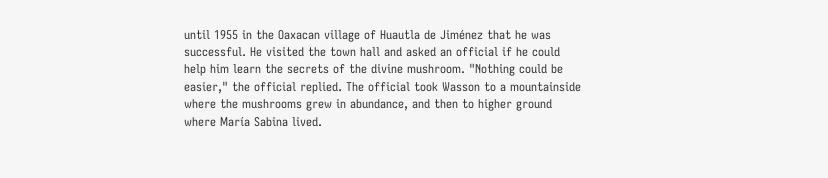until 1955 in the Oaxacan village of Huautla de Jiménez that he was successful. He visited the town hall and asked an official if he could help him learn the secrets of the divine mushroom. "Nothing could be easier," the official replied. The official took Wasson to a mountainside where the mushrooms grew in abundance, and then to higher ground where María Sabina lived.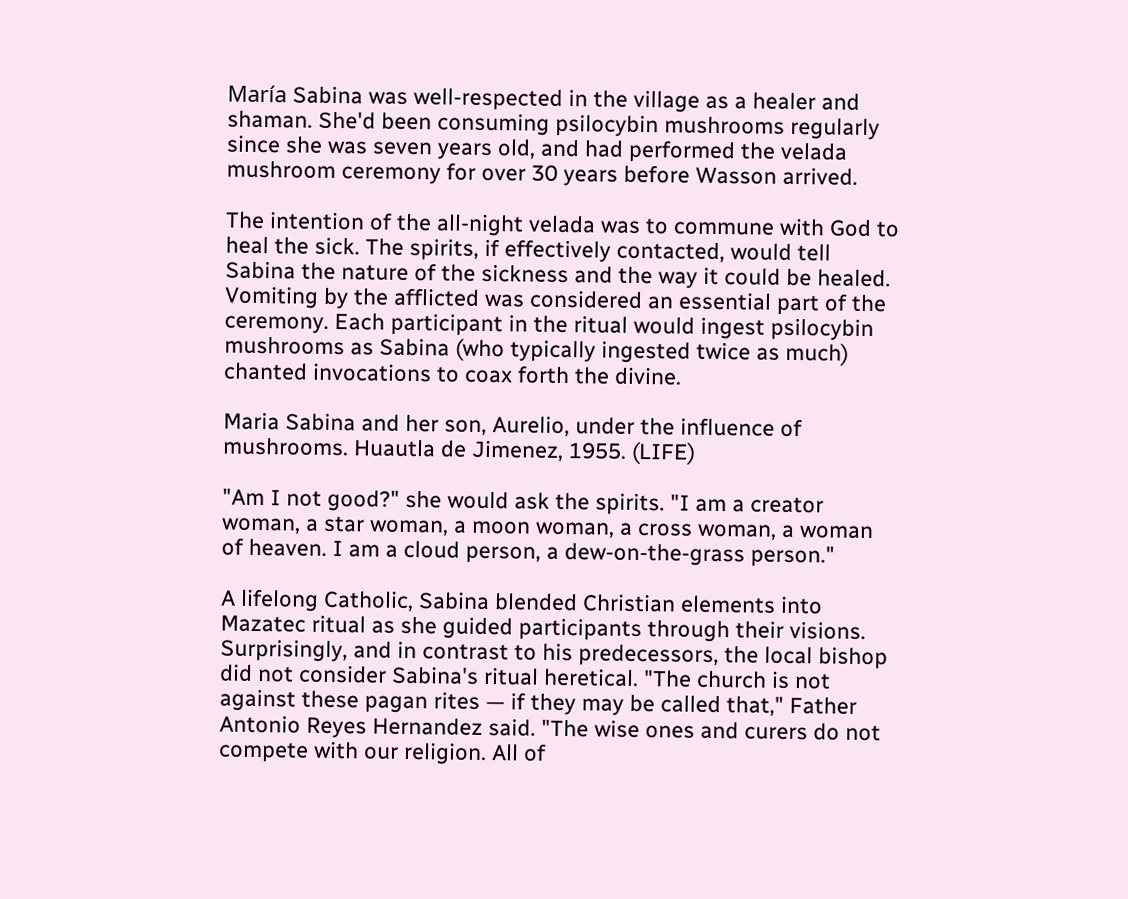María Sabina was well-respected in the village as a healer and shaman. She'd been consuming psilocybin mushrooms regularly since she was seven years old, and had performed the velada mushroom ceremony for over 30 years before Wasson arrived.

The intention of the all-night velada was to commune with God to heal the sick. The spirits, if effectively contacted, would tell Sabina the nature of the sickness and the way it could be healed. Vomiting by the afflicted was considered an essential part of the ceremony. Each participant in the ritual would ingest psilocybin mushrooms as Sabina (who typically ingested twice as much) chanted invocations to coax forth the divine.

Maria Sabina and her son, Aurelio, under the influence of mushrooms. Huautla de Jimenez, 1955. (LIFE)

"Am I not good?" she would ask the spirits. "I am a creator woman, a star woman, a moon woman, a cross woman, a woman of heaven. I am a cloud person, a dew-on-the-grass person."

A lifelong Catholic, Sabina blended Christian elements into Mazatec ritual as she guided participants through their visions. Surprisingly, and in contrast to his predecessors, the local bishop did not consider Sabina's ritual heretical. "The church is not against these pagan rites — if they may be called that," Father Antonio Reyes Hernandez said. "The wise ones and curers do not compete with our religion. All of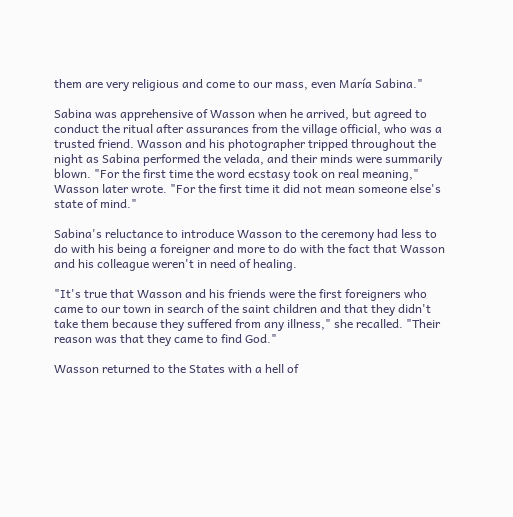them are very religious and come to our mass, even María Sabina."

Sabina was apprehensive of Wasson when he arrived, but agreed to conduct the ritual after assurances from the village official, who was a trusted friend. Wasson and his photographer tripped throughout the night as Sabina performed the velada, and their minds were summarily blown. "For the first time the word ecstasy took on real meaning," Wasson later wrote. "For the first time it did not mean someone else's state of mind."

Sabina's reluctance to introduce Wasson to the ceremony had less to do with his being a foreigner and more to do with the fact that Wasson and his colleague weren't in need of healing.

"It's true that Wasson and his friends were the first foreigners who came to our town in search of the saint children and that they didn't take them because they suffered from any illness," she recalled. "Their reason was that they came to find God."

Wasson returned to the States with a hell of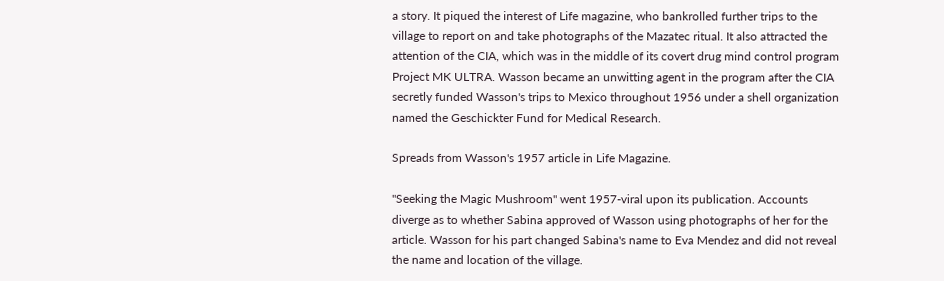a story. It piqued the interest of Life magazine, who bankrolled further trips to the village to report on and take photographs of the Mazatec ritual. It also attracted the attention of the CIA, which was in the middle of its covert drug mind control program Project MK ULTRA. Wasson became an unwitting agent in the program after the CIA secretly funded Wasson's trips to Mexico throughout 1956 under a shell organization named the Geschickter Fund for Medical Research.

Spreads from Wasson's 1957 article in Life Magazine.

"Seeking the Magic Mushroom" went 1957-viral upon its publication. Accounts diverge as to whether Sabina approved of Wasson using photographs of her for the article. Wasson for his part changed Sabina's name to Eva Mendez and did not reveal the name and location of the village.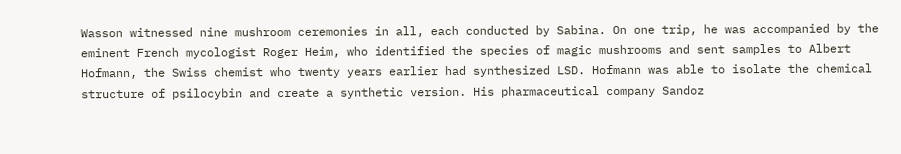Wasson witnessed nine mushroom ceremonies in all, each conducted by Sabina. On one trip, he was accompanied by the eminent French mycologist Roger Heim, who identified the species of magic mushrooms and sent samples to Albert Hofmann, the Swiss chemist who twenty years earlier had synthesized LSD. Hofmann was able to isolate the chemical structure of psilocybin and create a synthetic version. His pharmaceutical company Sandoz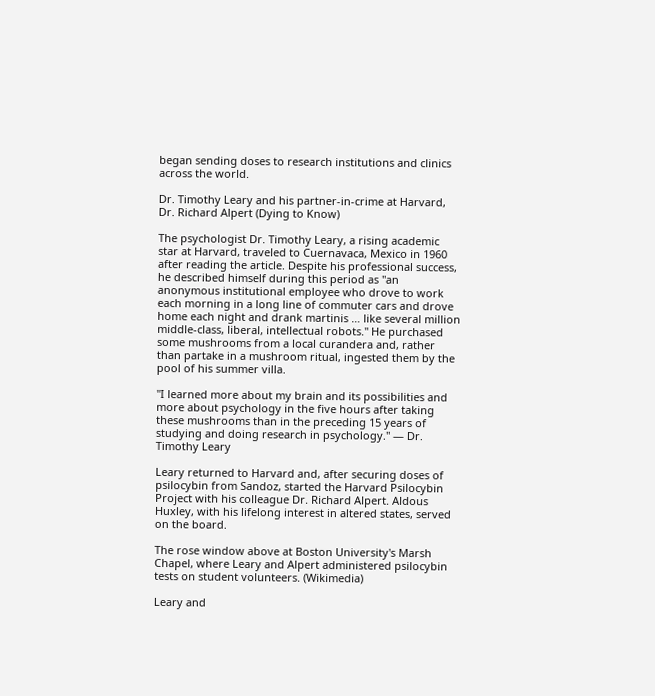began sending doses to research institutions and clinics across the world.

Dr. Timothy Leary and his partner-in-crime at Harvard, Dr. Richard Alpert (Dying to Know)

The psychologist Dr. Timothy Leary, a rising academic star at Harvard, traveled to Cuernavaca, Mexico in 1960 after reading the article. Despite his professional success, he described himself during this period as "an anonymous institutional employee who drove to work each morning in a long line of commuter cars and drove home each night and drank martinis … like several million middle-class, liberal, intellectual robots." He purchased some mushrooms from a local curandera and, rather than partake in a mushroom ritual, ingested them by the pool of his summer villa.

"I learned more about my brain and its possibilities and more about psychology in the five hours after taking these mushrooms than in the preceding 15 years of studying and doing research in psychology." — Dr. Timothy Leary

Leary returned to Harvard and, after securing doses of psilocybin from Sandoz, started the Harvard Psilocybin Project with his colleague Dr. Richard Alpert. Aldous Huxley, with his lifelong interest in altered states, served on the board.

The rose window above at Boston University's Marsh Chapel, where Leary and Alpert administered psilocybin tests on student volunteers. (Wikimedia)

Leary and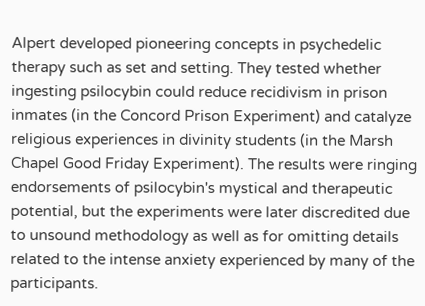Alpert developed pioneering concepts in psychedelic therapy such as set and setting. They tested whether ingesting psilocybin could reduce recidivism in prison inmates (in the Concord Prison Experiment) and catalyze religious experiences in divinity students (in the Marsh Chapel Good Friday Experiment). The results were ringing endorsements of psilocybin's mystical and therapeutic potential, but the experiments were later discredited due to unsound methodology as well as for omitting details related to the intense anxiety experienced by many of the participants.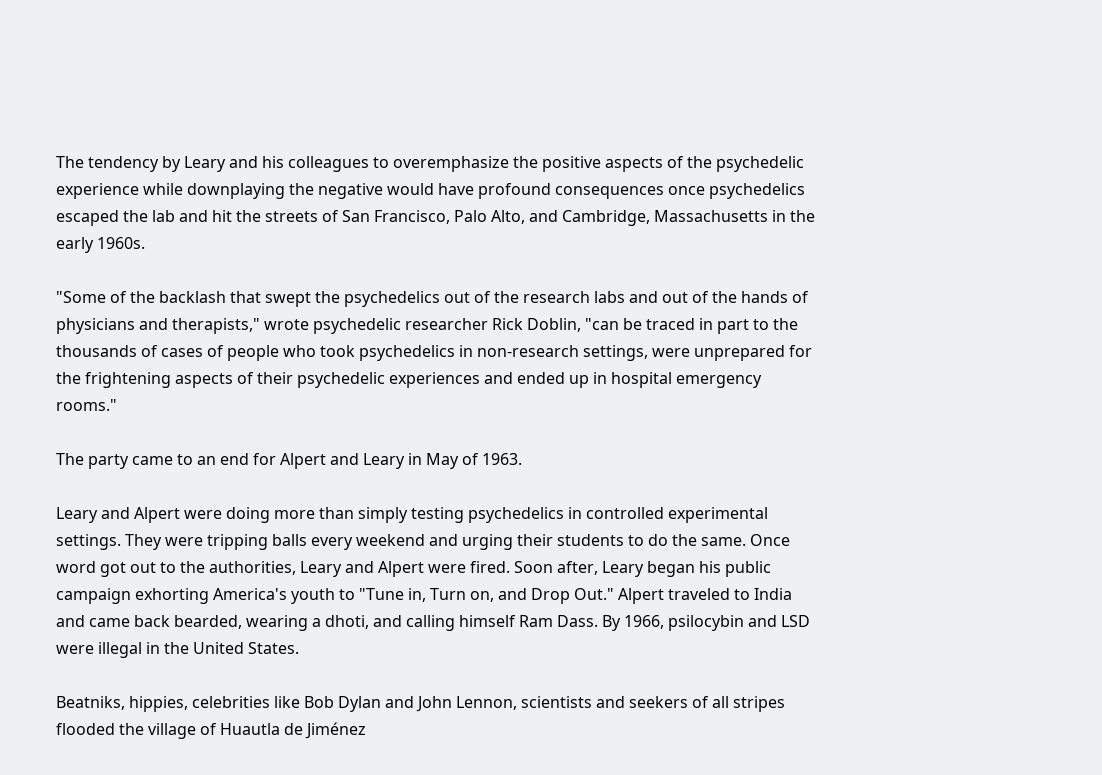The tendency by Leary and his colleagues to overemphasize the positive aspects of the psychedelic experience while downplaying the negative would have profound consequences once psychedelics escaped the lab and hit the streets of San Francisco, Palo Alto, and Cambridge, Massachusetts in the early 1960s.

"Some of the backlash that swept the psychedelics out of the research labs and out of the hands of physicians and therapists," wrote psychedelic researcher Rick Doblin, "can be traced in part to the thousands of cases of people who took psychedelics in non-research settings, were unprepared for the frightening aspects of their psychedelic experiences and ended up in hospital emergency rooms."

The party came to an end for Alpert and Leary in May of 1963.

Leary and Alpert were doing more than simply testing psychedelics in controlled experimental settings. They were tripping balls every weekend and urging their students to do the same. Once word got out to the authorities, Leary and Alpert were fired. Soon after, Leary began his public campaign exhorting America's youth to "Tune in, Turn on, and Drop Out." Alpert traveled to India and came back bearded, wearing a dhoti, and calling himself Ram Dass. By 1966, psilocybin and LSD were illegal in the United States.

Beatniks, hippies, celebrities like Bob Dylan and John Lennon, scientists and seekers of all stripes flooded the village of Huautla de Jiménez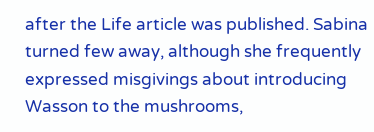after the Life article was published. Sabina turned few away, although she frequently expressed misgivings about introducing Wasson to the mushrooms,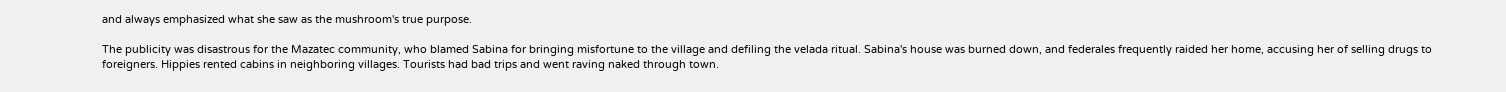and always emphasized what she saw as the mushroom's true purpose.

The publicity was disastrous for the Mazatec community, who blamed Sabina for bringing misfortune to the village and defiling the velada ritual. Sabina's house was burned down, and federales frequently raided her home, accusing her of selling drugs to foreigners. Hippies rented cabins in neighboring villages. Tourists had bad trips and went raving naked through town.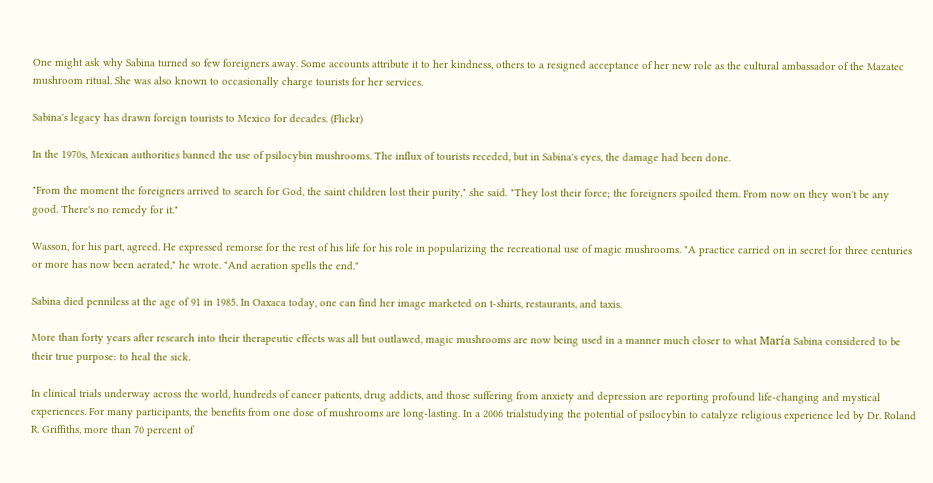One might ask why Sabina turned so few foreigners away. Some accounts attribute it to her kindness, others to a resigned acceptance of her new role as the cultural ambassador of the Mazatec mushroom ritual. She was also known to occasionally charge tourists for her services.

Sabina's legacy has drawn foreign tourists to Mexico for decades. (Flickr)

In the 1970s, Mexican authorities banned the use of psilocybin mushrooms. The influx of tourists receded, but in Sabina's eyes, the damage had been done.

"From the moment the foreigners arrived to search for God, the saint children lost their purity," she said. "They lost their force; the foreigners spoiled them. From now on they won't be any good. There's no remedy for it."

Wasson, for his part, agreed. He expressed remorse for the rest of his life for his role in popularizing the recreational use of magic mushrooms. "A practice carried on in secret for three centuries or more has now been aerated," he wrote. "And aeration spells the end."

Sabina died penniless at the age of 91 in 1985. In Oaxaca today, one can find her image marketed on t-shirts, restaurants, and taxis.

More than forty years after research into their therapeutic effects was all but outlawed, magic mushrooms are now being used in a manner much closer to what María Sabina considered to be their true purpose: to heal the sick.

In clinical trials underway across the world, hundreds of cancer patients, drug addicts, and those suffering from anxiety and depression are reporting profound life-changing and mystical experiences. For many participants, the benefits from one dose of mushrooms are long-lasting. In a 2006 trialstudying the potential of psilocybin to catalyze religious experience led by Dr. Roland R. Griffiths, more than 70 percent of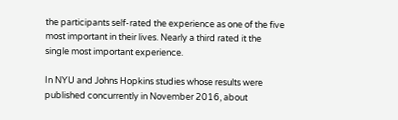the participants self-rated the experience as one of the five most important in their lives. Nearly a third rated it the single most important experience.

In NYU and Johns Hopkins studies whose results were published concurrently in November 2016, about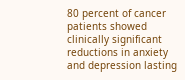80 percent of cancer patients showed clinically significant reductions in anxiety and depression lasting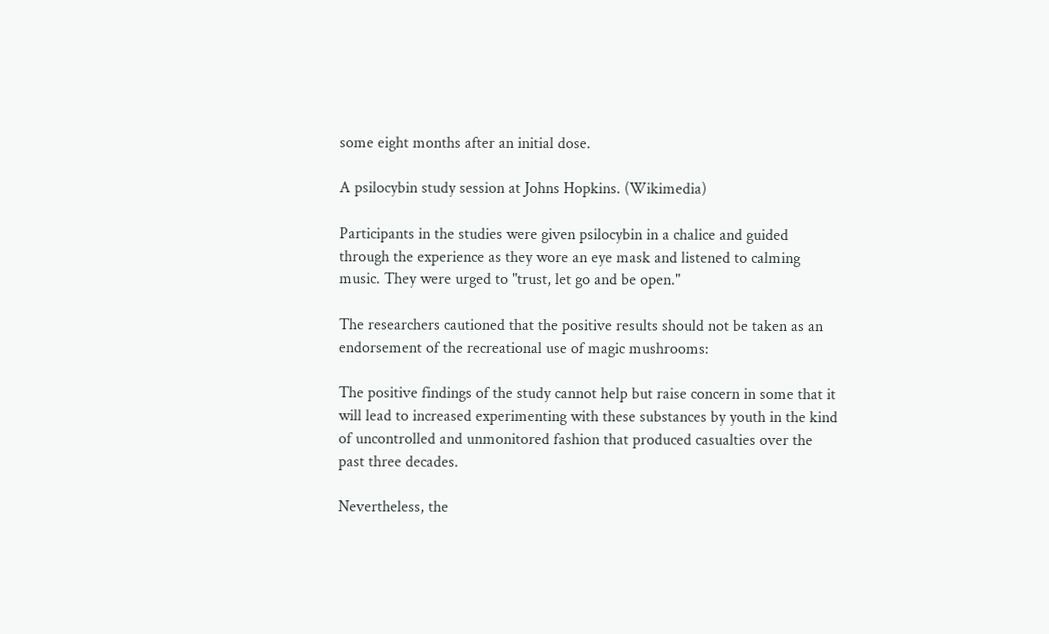some eight months after an initial dose.

A psilocybin study session at Johns Hopkins. (Wikimedia)

Participants in the studies were given psilocybin in a chalice and guided through the experience as they wore an eye mask and listened to calming music. They were urged to "trust, let go and be open."

The researchers cautioned that the positive results should not be taken as an endorsement of the recreational use of magic mushrooms:

The positive findings of the study cannot help but raise concern in some that it will lead to increased experimenting with these substances by youth in the kind of uncontrolled and unmonitored fashion that produced casualties over the past three decades.

Nevertheless, the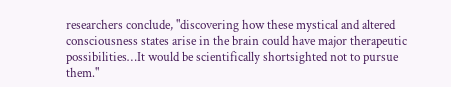researchers conclude, "discovering how these mystical and altered consciousness states arise in the brain could have major therapeutic possibilities…It would be scientifically shortsighted not to pursue them."